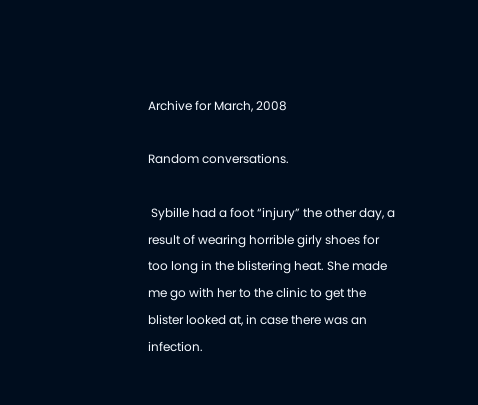Archive for March, 2008

Random conversations.

 Sybille had a foot “injury” the other day, a result of wearing horrible girly shoes for too long in the blistering heat. She made me go with her to the clinic to get the blister looked at, in case there was an infection.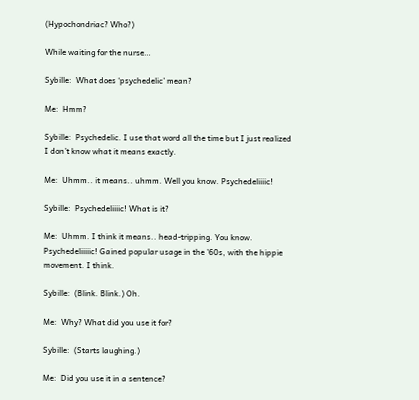(Hypochondriac? Who?)

While waiting for the nurse…

Sybille:  What does ‘psychedelic’ mean?

Me:  Hmm?

Sybille:  Psychedelic. I use that word all the time but I just realized I don’t know what it means exactly.

Me:  Uhmm.. it means.. uhmm. Well you know. Psychedeliiiic!

Sybille:  Psychedeliiiic! What is it?

Me:  Uhmm. I think it means.. head-tripping. You know. Psychedeliiiiic! Gained popular usage in the ’60s, with the hippie movement. I think.

Sybille:  (Blink. Blink.) Oh.

Me:  Why? What did you use it for?

Sybille:  (Starts laughing.)

Me:  Did you use it in a sentence?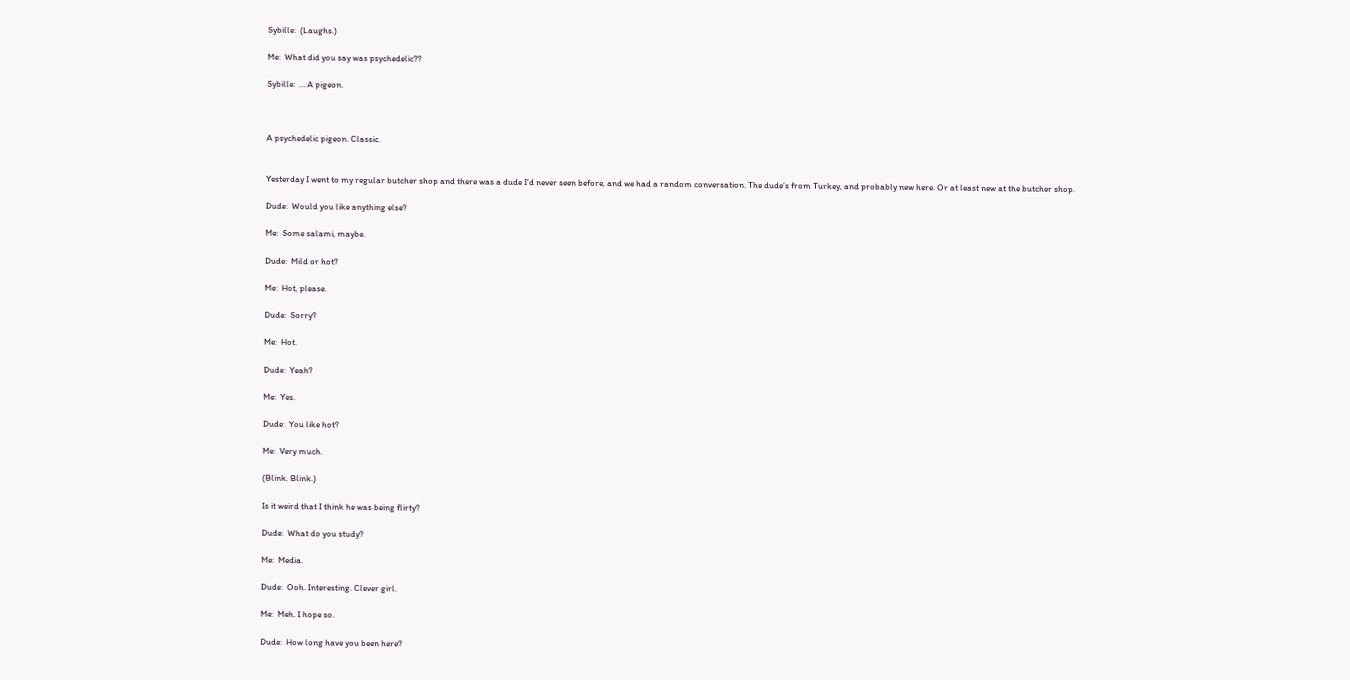Sybille:  (Laughs.)

Me:  What did you say was psychedelic??

Sybille:  … A pigeon.



A psychedelic pigeon. Classic.


Yesterday I went to my regular butcher shop and there was a dude I’d never seen before, and we had a random conversation. The dude’s from Turkey, and probably new here. Or at least new at the butcher shop.

Dude:  Would you like anything else?

Me:  Some salami, maybe.

Dude:  Mild or hot?

Me:  Hot, please.

Dude:  Sorry?

Me:  Hot.

Dude:  Yeah?

Me:  Yes.

Dude:  You like hot?

Me:  Very much.

(Blink. Blink.)

Is it weird that I think he was being flirty?

Dude:  What do you study?

Me:  Media.

Dude:  Ooh. Interesting. Clever girl.

Me:  Meh. I hope so.

Dude:  How long have you been here?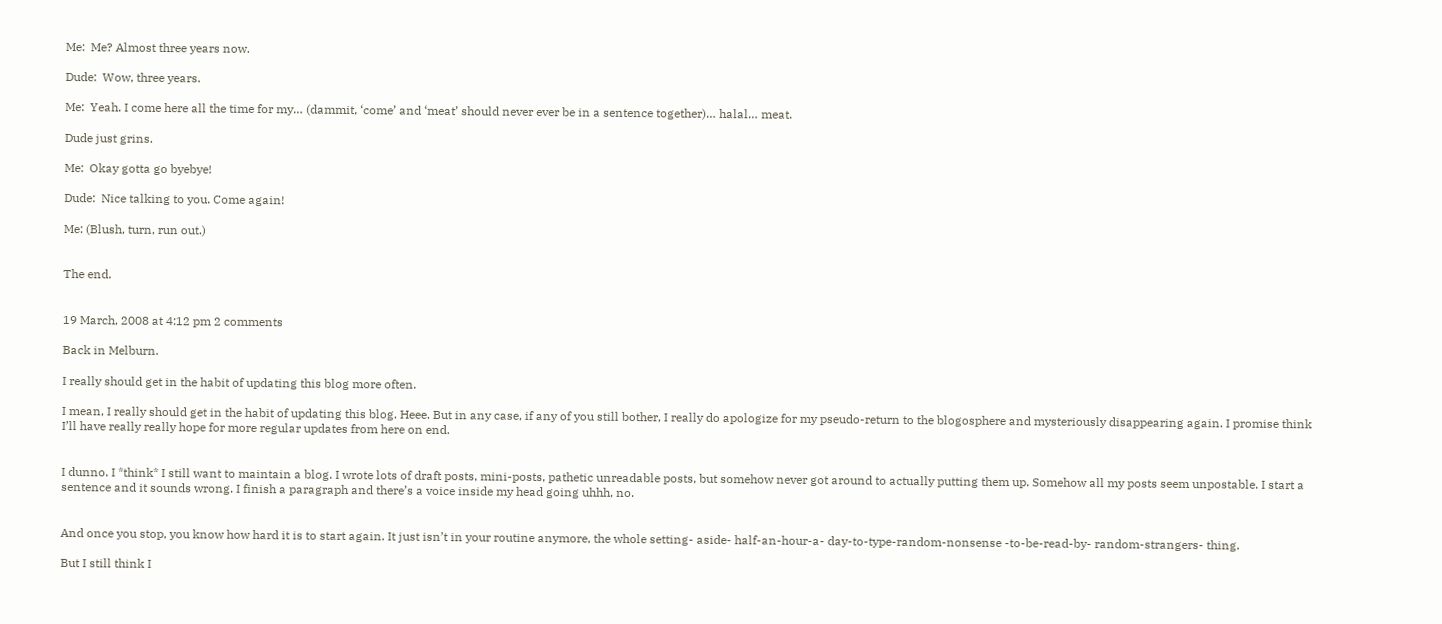Me:  Me? Almost three years now.

Dude:  Wow, three years.

Me:  Yeah. I come here all the time for my… (dammit, ‘come’ and ‘meat’ should never ever be in a sentence together)… halal… meat.

Dude just grins.

Me:  Okay gotta go byebye!

Dude:  Nice talking to you. Come again!

Me: (Blush, turn, run out.)


The end.


19 March, 2008 at 4:12 pm 2 comments

Back in Melburn.

I really should get in the habit of updating this blog more often.

I mean, I really should get in the habit of updating this blog. Heee. But in any case, if any of you still bother, I really do apologize for my pseudo-return to the blogosphere and mysteriously disappearing again. I promise think I’ll have really really hope for more regular updates from here on end.


I dunno. I *think* I still want to maintain a blog. I wrote lots of draft posts, mini-posts, pathetic unreadable posts, but somehow never got around to actually putting them up. Somehow all my posts seem unpostable. I start a sentence and it sounds wrong. I finish a paragraph and there’s a voice inside my head going uhhh, no.


And once you stop, you know how hard it is to start again. It just isn’t in your routine anymore, the whole setting- aside- half-an-hour-a- day-to-type-random-nonsense -to-be-read-by- random-strangers- thing.

But I still think I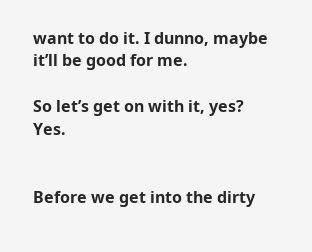want to do it. I dunno, maybe it’ll be good for me.

So let’s get on with it, yes? Yes.


Before we get into the dirty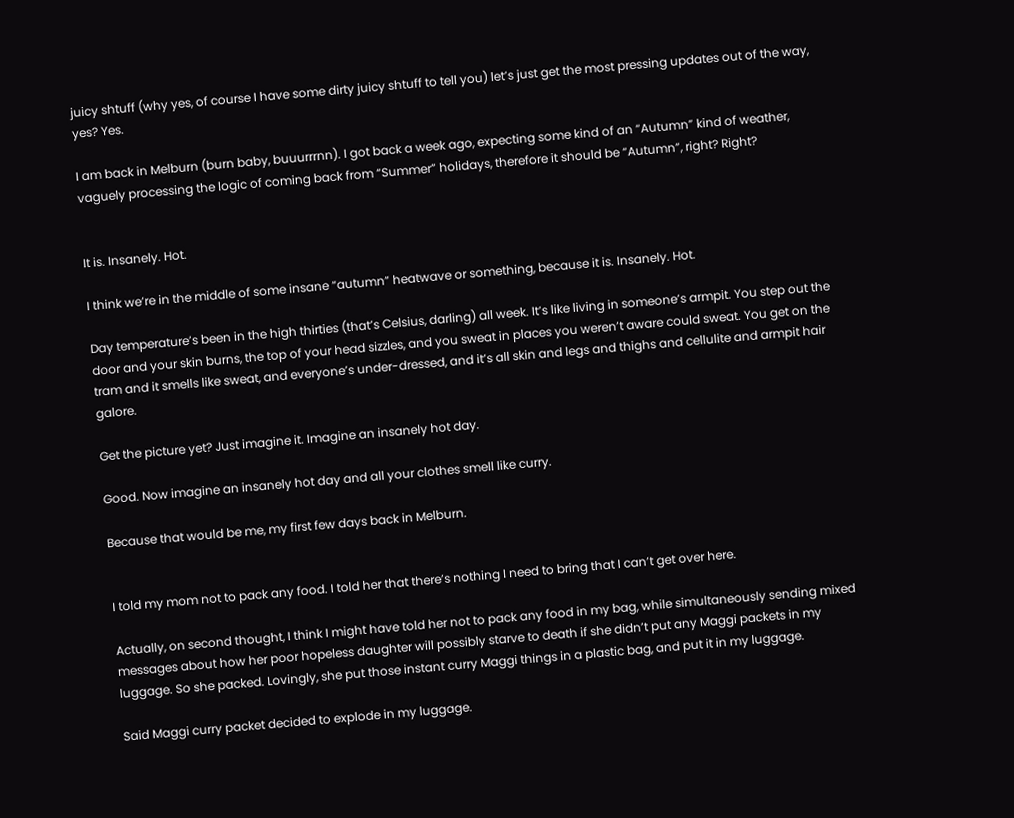juicy shtuff (why yes, of course I have some dirty juicy shtuff to tell you) let’s just get the most pressing updates out of the way, yes? Yes.

I am back in Melburn (burn baby, buuurrrnn). I got back a week ago, expecting some kind of an “Autumn” kind of weather, vaguely processing the logic of coming back from “Summer” holidays, therefore it should be “Autumn”, right? Right?


It is. Insanely. Hot.

I think we’re in the middle of some insane “autumn” heatwave or something, because it is. Insanely. Hot.

Day temperature’s been in the high thirties (that’s Celsius, darling) all week. It’s like living in someone’s armpit. You step out the door and your skin burns, the top of your head sizzles, and you sweat in places you weren’t aware could sweat. You get on the tram and it smells like sweat, and everyone’s under-dressed, and it’s all skin and legs and thighs and cellulite and armpit hair galore.

Get the picture yet? Just imagine it. Imagine an insanely hot day.

Good. Now imagine an insanely hot day and all your clothes smell like curry.

Because that would be me, my first few days back in Melburn.


I told my mom not to pack any food. I told her that there’s nothing I need to bring that I can’t get over here.

Actually, on second thought, I think I might have told her not to pack any food in my bag, while simultaneously sending mixed messages about how her poor hopeless daughter will possibly starve to death if she didn’t put any Maggi packets in my luggage. So she packed. Lovingly, she put those instant curry Maggi things in a plastic bag, and put it in my luggage.

Said Maggi curry packet decided to explode in my luggage.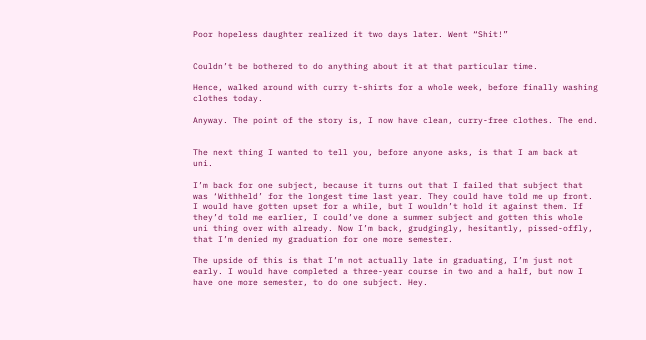Poor hopeless daughter realized it two days later. Went “Shit!”


Couldn’t be bothered to do anything about it at that particular time.

Hence, walked around with curry t-shirts for a whole week, before finally washing clothes today.

Anyway. The point of the story is, I now have clean, curry-free clothes. The end.


The next thing I wanted to tell you, before anyone asks, is that I am back at uni.

I’m back for one subject, because it turns out that I failed that subject that was ‘Withheld’ for the longest time last year. They could have told me up front. I would have gotten upset for a while, but I wouldn’t hold it against them. If they’d told me earlier, I could’ve done a summer subject and gotten this whole uni thing over with already. Now I’m back, grudgingly, hesitantly, pissed-offly, that I’m denied my graduation for one more semester.

The upside of this is that I’m not actually late in graduating, I’m just not early. I would have completed a three-year course in two and a half, but now I have one more semester, to do one subject. Hey.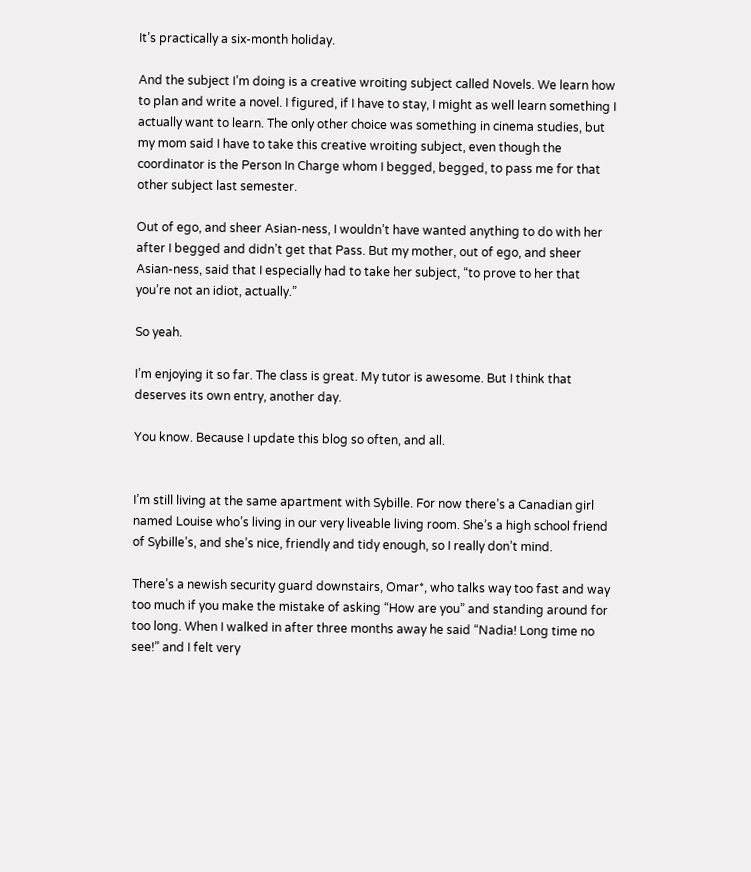It’s practically a six-month holiday.

And the subject I’m doing is a creative wroiting subject called Novels. We learn how to plan and write a novel. I figured, if I have to stay, I might as well learn something I actually want to learn. The only other choice was something in cinema studies, but my mom said I have to take this creative wroiting subject, even though the coordinator is the Person In Charge whom I begged, begged, to pass me for that other subject last semester.

Out of ego, and sheer Asian-ness, I wouldn’t have wanted anything to do with her after I begged and didn’t get that Pass. But my mother, out of ego, and sheer Asian-ness, said that I especially had to take her subject, “to prove to her that you’re not an idiot, actually.”

So yeah.

I’m enjoying it so far. The class is great. My tutor is awesome. But I think that deserves its own entry, another day.

You know. Because I update this blog so often, and all.


I’m still living at the same apartment with Sybille. For now there’s a Canadian girl named Louise who’s living in our very liveable living room. She’s a high school friend of Sybille’s, and she’s nice, friendly and tidy enough, so I really don’t mind.

There’s a newish security guard downstairs, Omar*, who talks way too fast and way too much if you make the mistake of asking “How are you” and standing around for too long. When I walked in after three months away he said “Nadia! Long time no see!” and I felt very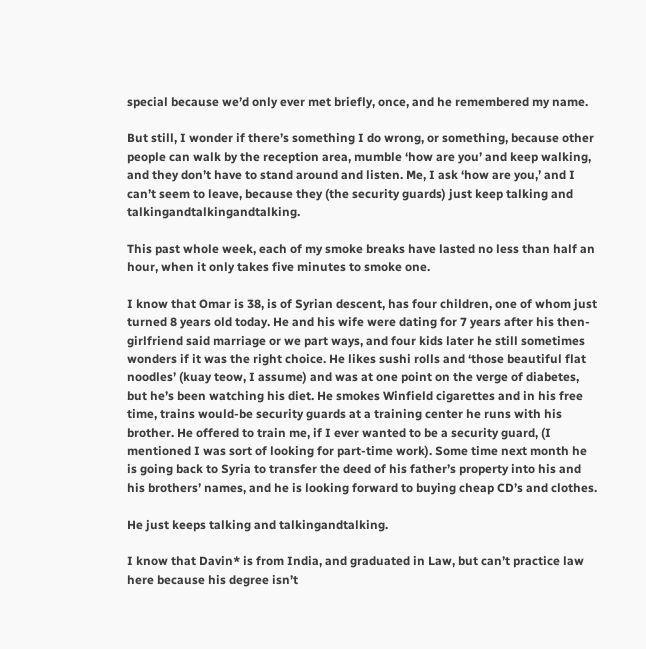special because we’d only ever met briefly, once, and he remembered my name.

But still, I wonder if there’s something I do wrong, or something, because other people can walk by the reception area, mumble ‘how are you’ and keep walking, and they don’t have to stand around and listen. Me, I ask ‘how are you,’ and I can’t seem to leave, because they (the security guards) just keep talking and talkingandtalkingandtalking.

This past whole week, each of my smoke breaks have lasted no less than half an hour, when it only takes five minutes to smoke one.

I know that Omar is 38, is of Syrian descent, has four children, one of whom just turned 8 years old today. He and his wife were dating for 7 years after his then-girlfriend said marriage or we part ways, and four kids later he still sometimes wonders if it was the right choice. He likes sushi rolls and ‘those beautiful flat noodles’ (kuay teow, I assume) and was at one point on the verge of diabetes, but he’s been watching his diet. He smokes Winfield cigarettes and in his free time, trains would-be security guards at a training center he runs with his brother. He offered to train me, if I ever wanted to be a security guard, (I mentioned I was sort of looking for part-time work). Some time next month he is going back to Syria to transfer the deed of his father’s property into his and his brothers’ names, and he is looking forward to buying cheap CD’s and clothes.

He just keeps talking and talkingandtalking.

I know that Davin* is from India, and graduated in Law, but can’t practice law here because his degree isn’t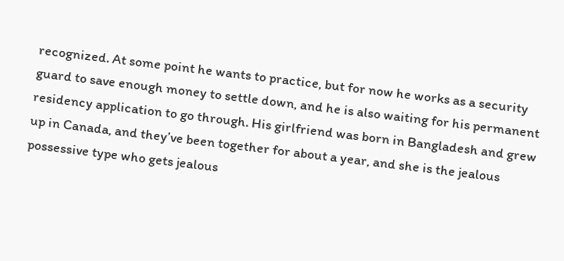recognized. At some point he wants to practice, but for now he works as a security guard to save enough money to settle down, and he is also waiting for his permanent residency application to go through. His girlfriend was born in Bangladesh and grew up in Canada, and they’ve been together for about a year, and she is the jealous possessive type who gets jealous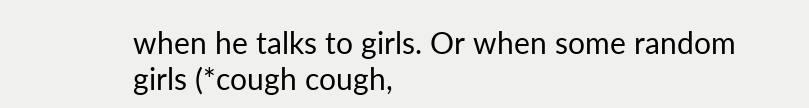when he talks to girls. Or when some random girls (*cough cough,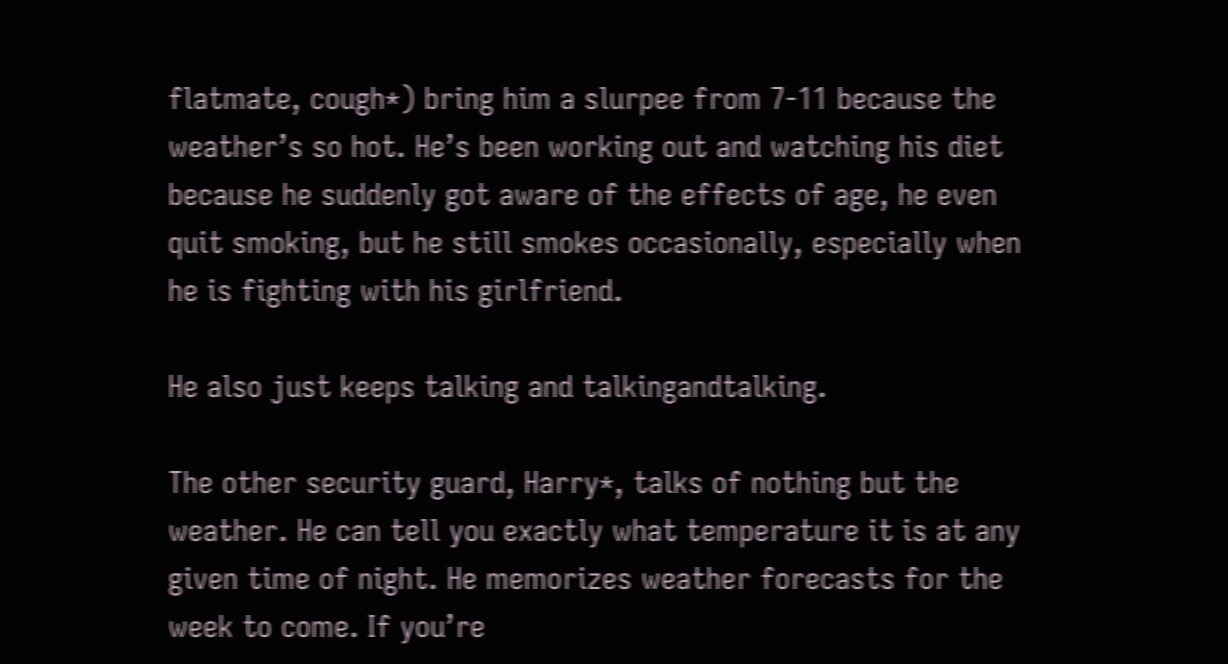flatmate, cough*) bring him a slurpee from 7-11 because the weather’s so hot. He’s been working out and watching his diet because he suddenly got aware of the effects of age, he even quit smoking, but he still smokes occasionally, especially when he is fighting with his girlfriend.

He also just keeps talking and talkingandtalking.

The other security guard, Harry*, talks of nothing but the weather. He can tell you exactly what temperature it is at any given time of night. He memorizes weather forecasts for the week to come. If you’re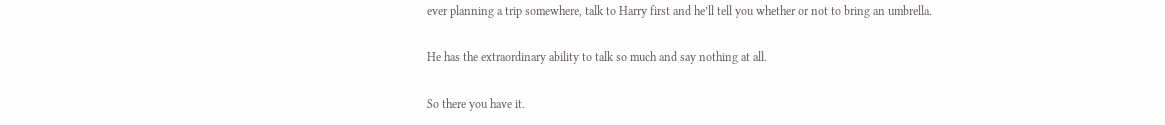ever planning a trip somewhere, talk to Harry first and he’ll tell you whether or not to bring an umbrella.

He has the extraordinary ability to talk so much and say nothing at all.

So there you have it.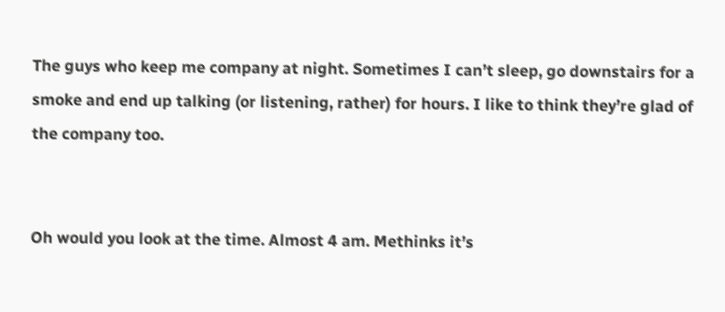The guys who keep me company at night. Sometimes I can’t sleep, go downstairs for a smoke and end up talking (or listening, rather) for hours. I like to think they’re glad of the company too.


Oh would you look at the time. Almost 4 am. Methinks it’s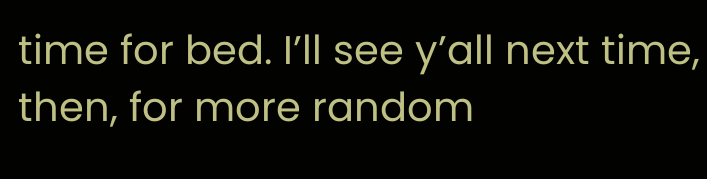time for bed. I’ll see y’all next time, then, for more random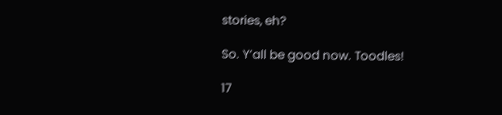stories, eh?

So. Y’all be good now. Toodles!

17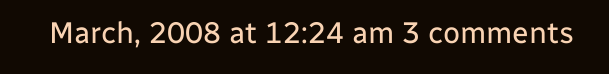March, 2008 at 12:24 am 3 comments